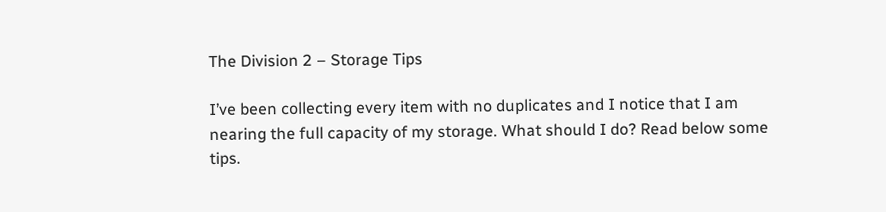The Division 2 – Storage Tips

I’ve been collecting every item with no duplicates and I notice that I am nearing the full capacity of my storage. What should I do? Read below some tips.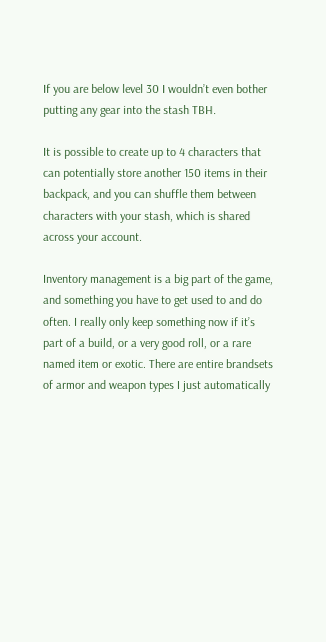If you are below level 30 I wouldn’t even bother putting any gear into the stash TBH.

It is possible to create up to 4 characters that can potentially store another 150 items in their backpack, and you can shuffle them between characters with your stash, which is shared across your account.

Inventory management is a big part of the game, and something you have to get used to and do often. I really only keep something now if it’s part of a build, or a very good roll, or a rare named item or exotic. There are entire brandsets of armor and weapon types I just automatically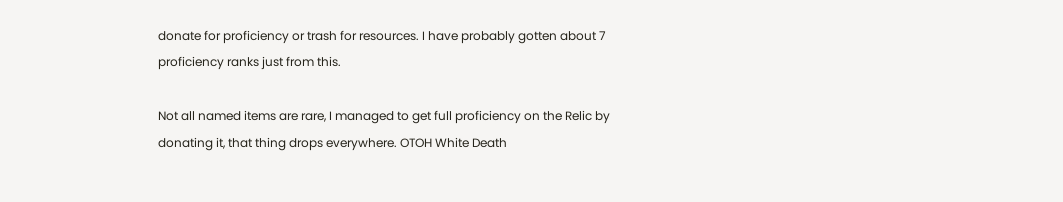donate for proficiency or trash for resources. I have probably gotten about 7 proficiency ranks just from this.

Not all named items are rare, I managed to get full proficiency on the Relic by donating it, that thing drops everywhere. OTOH White Death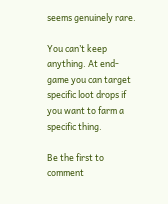seems genuinely rare.

You can’t keep anything. At end-game you can target specific loot drops if you want to farm a specific thing.

Be the first to comment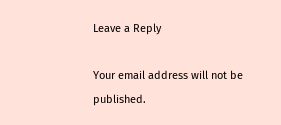Leave a Reply

Your email address will not be published.